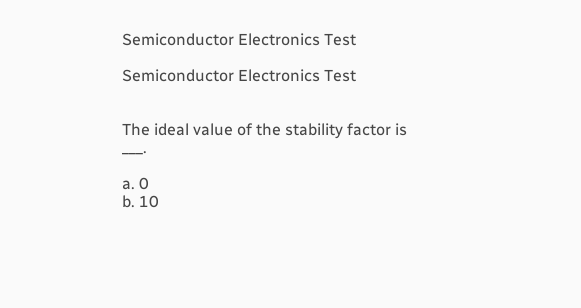Semiconductor Electronics Test

Semiconductor Electronics Test


The ideal value of the stability factor is ___.

a. 0
b. 10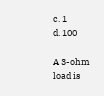c. 1
d. 100

A 3-ohm load is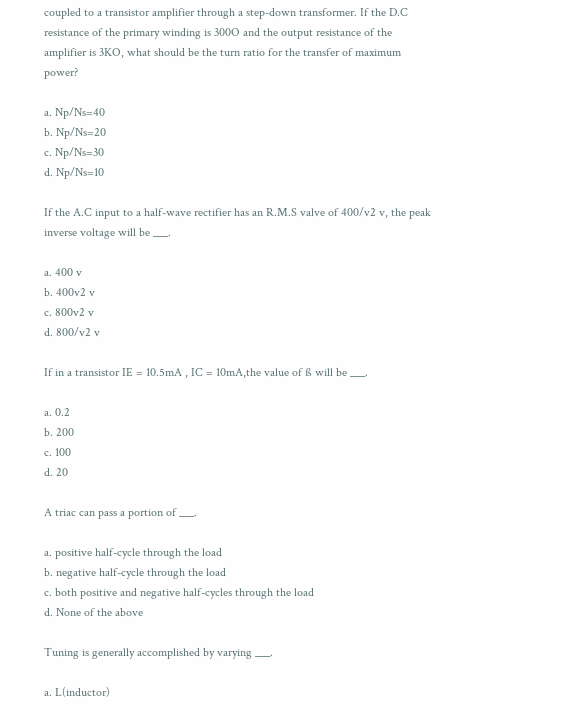coupled to a transistor amplifier through a step-down transformer. If the D.C resistance of the primary winding is 300O and the output resistance of the amplifier is 3KO, what should be the turn ratio for the transfer of maximum power?

a. Np/Ns=40
b. Np/Ns=20
c. Np/Ns=30
d. Np/Ns=10

If the A.C input to a half-wave rectifier has an R.M.S valve of 400/v2 v, the peak inverse voltage will be ___.

a. 400 v
b. 400v2 v
c. 800v2 v
d. 800/v2 v

If in a transistor IE = 10.5mA , IC = 10mA,the value of ß will be ___.

a. 0.2
b. 200
c. 100
d. 20

A triac can pass a portion of ___.

a. positive half-cycle through the load
b. negative half-cycle through the load
c. both positive and negative half-cycles through the load
d. None of the above

Tuning is generally accomplished by varying ___.

a. L(inductor)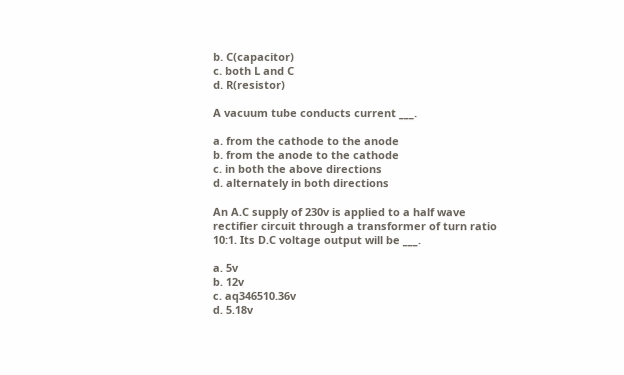b. C(capacitor)
c. both L and C
d. R(resistor)

A vacuum tube conducts current ___.

a. from the cathode to the anode
b. from the anode to the cathode
c. in both the above directions
d. alternately in both directions

An A.C supply of 230v is applied to a half wave rectifier circuit through a transformer of turn ratio 10:1. Its D.C voltage output will be ___.

a. 5v
b. 12v
c. aq346510.36v
d. 5.18v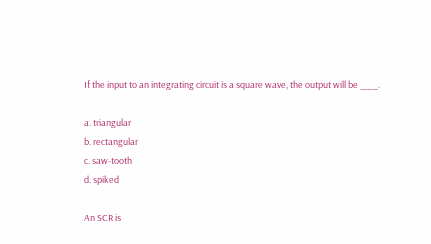If the input to an integrating circuit is a square wave, the output will be ___.

a. triangular
b. rectangular
c. saw-tooth
d. spiked

An SCR is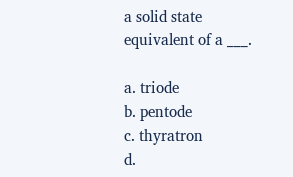a solid state equivalent of a ___.

a. triode
b. pentode
c. thyratron
d.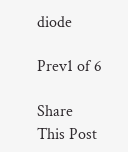diode

Prev1 of 6

Share This Post